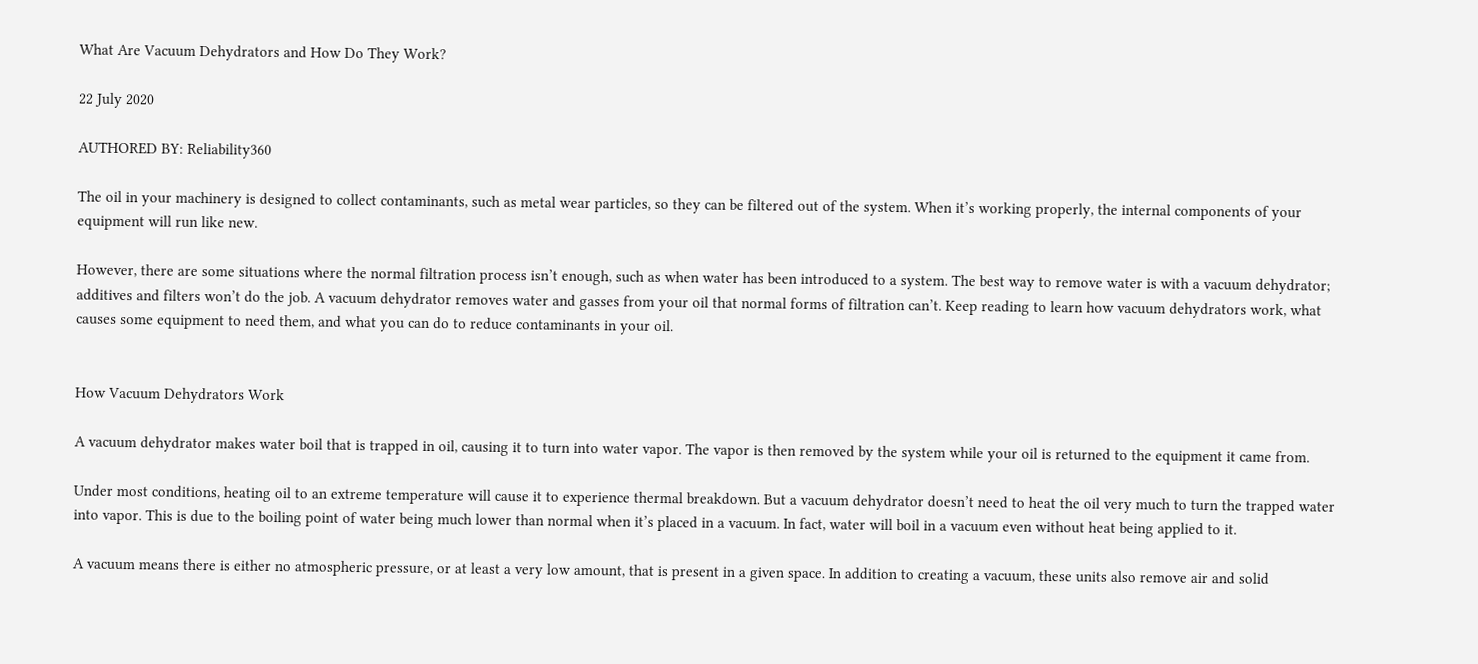What Are Vacuum Dehydrators and How Do They Work?

22 July 2020

AUTHORED BY: Reliability360

The oil in your machinery is designed to collect contaminants, such as metal wear particles, so they can be filtered out of the system. When it’s working properly, the internal components of your equipment will run like new.

However, there are some situations where the normal filtration process isn’t enough, such as when water has been introduced to a system. The best way to remove water is with a vacuum dehydrator; additives and filters won’t do the job. A vacuum dehydrator removes water and gasses from your oil that normal forms of filtration can’t. Keep reading to learn how vacuum dehydrators work, what causes some equipment to need them, and what you can do to reduce contaminants in your oil.


How Vacuum Dehydrators Work

A vacuum dehydrator makes water boil that is trapped in oil, causing it to turn into water vapor. The vapor is then removed by the system while your oil is returned to the equipment it came from.

Under most conditions, heating oil to an extreme temperature will cause it to experience thermal breakdown. But a vacuum dehydrator doesn’t need to heat the oil very much to turn the trapped water into vapor. This is due to the boiling point of water being much lower than normal when it’s placed in a vacuum. In fact, water will boil in a vacuum even without heat being applied to it.

A vacuum means there is either no atmospheric pressure, or at least a very low amount, that is present in a given space. In addition to creating a vacuum, these units also remove air and solid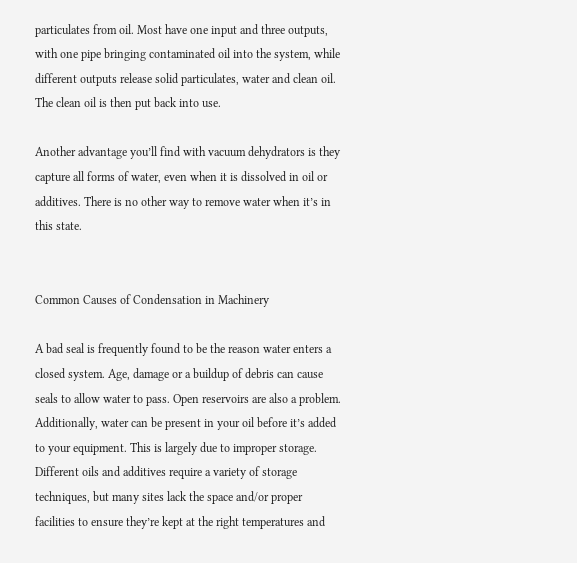particulates from oil. Most have one input and three outputs, with one pipe bringing contaminated oil into the system, while different outputs release solid particulates, water and clean oil. The clean oil is then put back into use.

Another advantage you’ll find with vacuum dehydrators is they capture all forms of water, even when it is dissolved in oil or additives. There is no other way to remove water when it’s in this state.


Common Causes of Condensation in Machinery

A bad seal is frequently found to be the reason water enters a closed system. Age, damage or a buildup of debris can cause seals to allow water to pass. Open reservoirs are also a problem. Additionally, water can be present in your oil before it’s added to your equipment. This is largely due to improper storage. Different oils and additives require a variety of storage techniques, but many sites lack the space and/or proper facilities to ensure they’re kept at the right temperatures and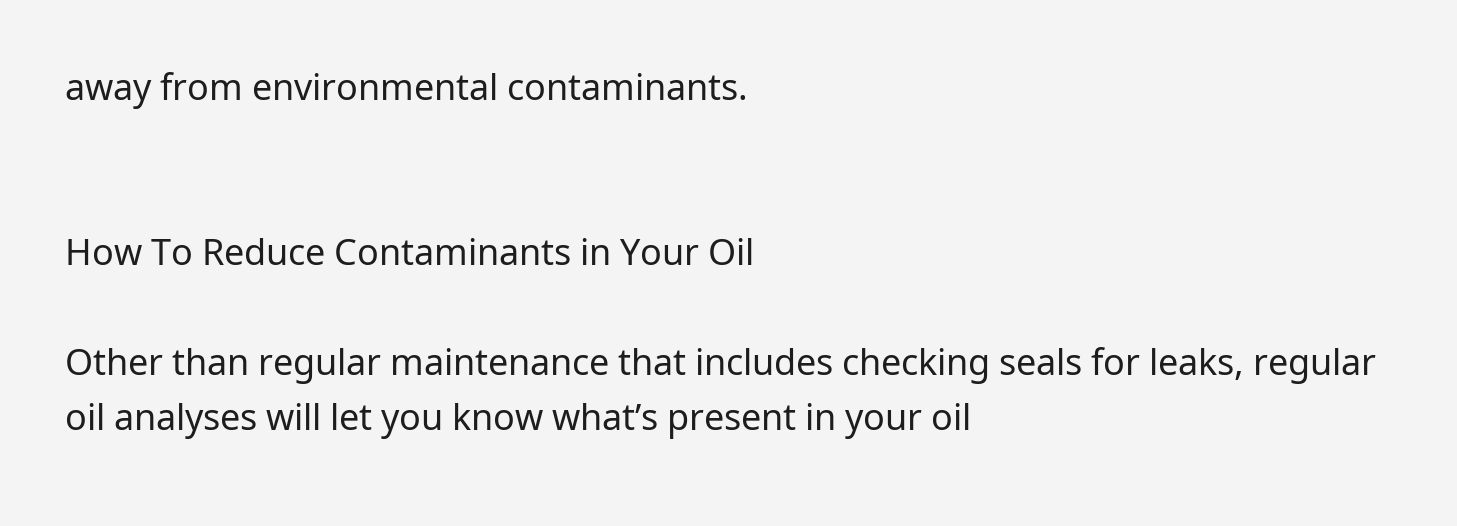away from environmental contaminants.


How To Reduce Contaminants in Your Oil

Other than regular maintenance that includes checking seals for leaks, regular oil analyses will let you know what’s present in your oil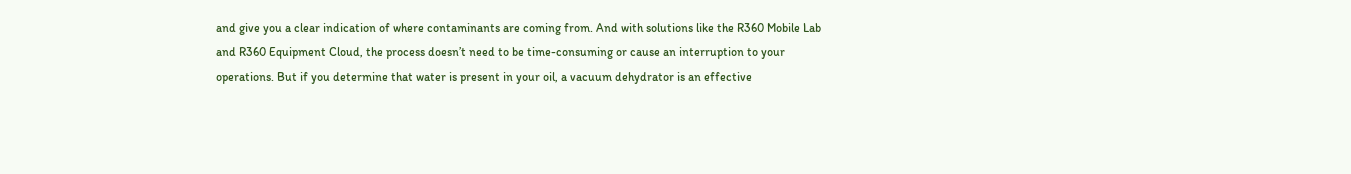and give you a clear indication of where contaminants are coming from. And with solutions like the R360 Mobile Lab and R360 Equipment Cloud, the process doesn’t need to be time-consuming or cause an interruption to your operations. But if you determine that water is present in your oil, a vacuum dehydrator is an effective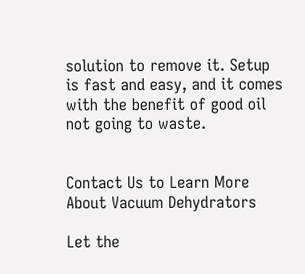solution to remove it. Setup is fast and easy, and it comes with the benefit of good oil not going to waste.


Contact Us to Learn More About Vacuum Dehydrators

Let the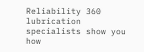Reliability 360 lubrication specialists show you how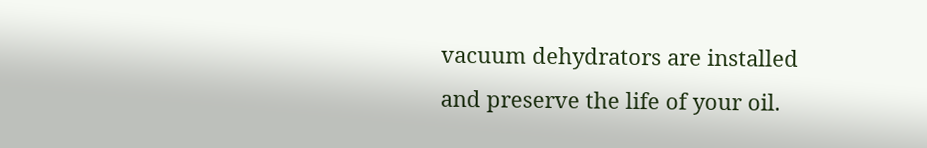vacuum dehydrators are installed and preserve the life of your oil.